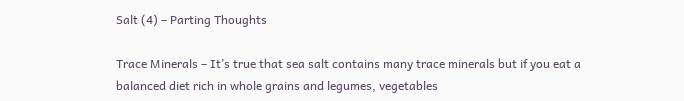Salt (4) – Parting Thoughts

Trace Minerals – It’s true that sea salt contains many trace minerals but if you eat a balanced diet rich in whole grains and legumes, vegetables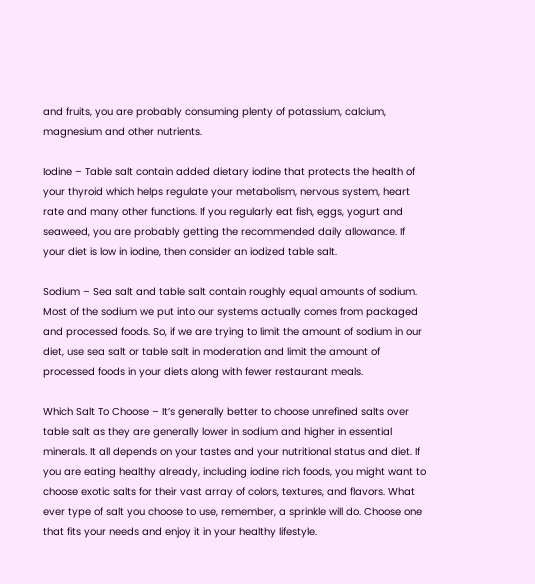and fruits, you are probably consuming plenty of potassium, calcium, magnesium and other nutrients.

Iodine – Table salt contain added dietary iodine that protects the health of your thyroid which helps regulate your metabolism, nervous system, heart rate and many other functions. If you regularly eat fish, eggs, yogurt and seaweed, you are probably getting the recommended daily allowance. If your diet is low in iodine, then consider an iodized table salt.

Sodium – Sea salt and table salt contain roughly equal amounts of sodium. Most of the sodium we put into our systems actually comes from packaged and processed foods. So, if we are trying to limit the amount of sodium in our diet, use sea salt or table salt in moderation and limit the amount of processed foods in your diets along with fewer restaurant meals.

Which Salt To Choose – It’s generally better to choose unrefined salts over table salt as they are generally lower in sodium and higher in essential minerals. It all depends on your tastes and your nutritional status and diet. If you are eating healthy already, including iodine rich foods, you might want to choose exotic salts for their vast array of colors, textures, and flavors. What ever type of salt you choose to use, remember, a sprinkle will do. Choose one that fits your needs and enjoy it in your healthy lifestyle.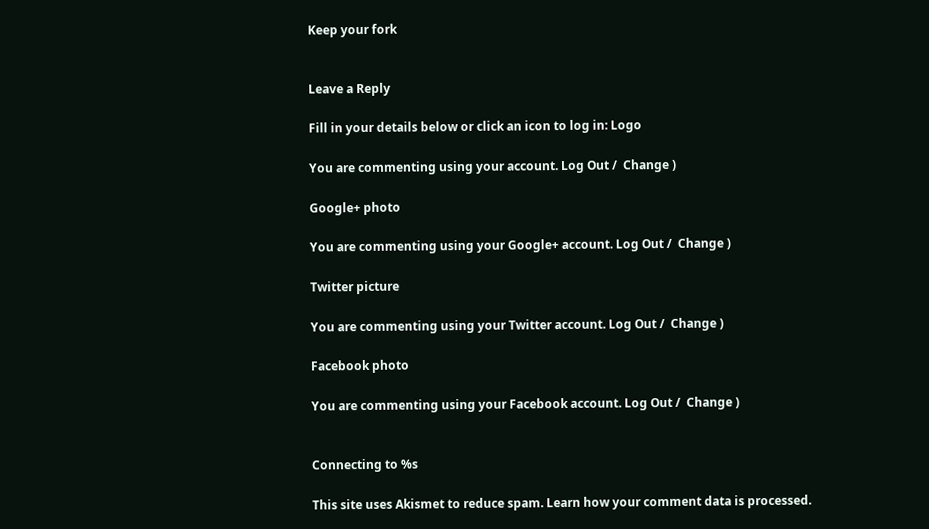Keep your fork


Leave a Reply

Fill in your details below or click an icon to log in: Logo

You are commenting using your account. Log Out /  Change )

Google+ photo

You are commenting using your Google+ account. Log Out /  Change )

Twitter picture

You are commenting using your Twitter account. Log Out /  Change )

Facebook photo

You are commenting using your Facebook account. Log Out /  Change )


Connecting to %s

This site uses Akismet to reduce spam. Learn how your comment data is processed.